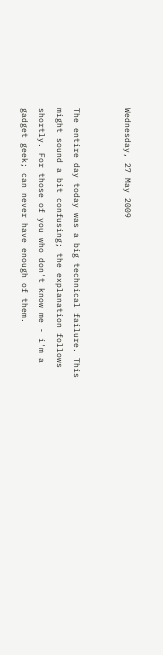Wednesday, 27 May 2009


The entire day today was a big technical failure. This might sound a bit confusing; the explanation follows shortly. For those of you who don't know me - i'm a gadget geek; can never have enough of them.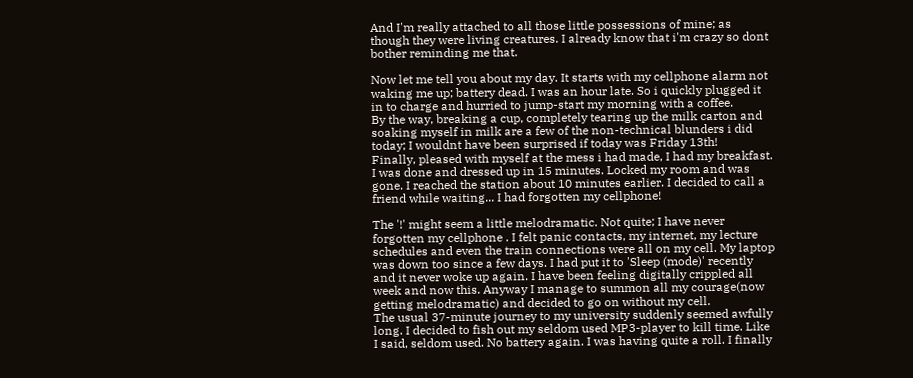And I'm really attached to all those little possessions of mine; as though they were living creatures. I already know that i'm crazy so dont bother reminding me that.

Now let me tell you about my day. It starts with my cellphone alarm not waking me up; battery dead. I was an hour late. So i quickly plugged it in to charge and hurried to jump-start my morning with a coffee.
By the way, breaking a cup, completely tearing up the milk carton and soaking myself in milk are a few of the non-technical blunders i did today; I wouldnt have been surprised if today was Friday 13th!
Finally, pleased with myself at the mess i had made, I had my breakfast. I was done and dressed up in 15 minutes. Locked my room and was gone. I reached the station about 10 minutes earlier. I decided to call a friend while waiting... I had forgotten my cellphone!

The '!' might seem a little melodramatic. Not quite; I have never forgotten my cellphone . I felt panic contacts, my internet, my lecture schedules and even the train connections were all on my cell. My laptop was down too since a few days. I had put it to 'Sleep (mode)' recently and it never woke up again. I have been feeling digitally crippled all week and now this. Anyway I manage to summon all my courage(now getting melodramatic) and decided to go on without my cell.
The usual 37-minute journey to my university suddenly seemed awfully long. I decided to fish out my seldom used MP3-player to kill time. Like I said, seldom used. No battery again. I was having quite a roll. I finally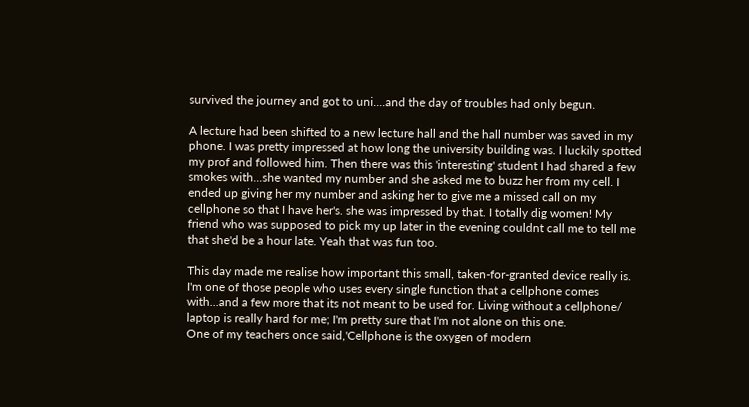survived the journey and got to uni....and the day of troubles had only begun.

A lecture had been shifted to a new lecture hall and the hall number was saved in my phone. I was pretty impressed at how long the university building was. I luckily spotted my prof and followed him. Then there was this 'interesting' student I had shared a few smokes with...she wanted my number and she asked me to buzz her from my cell. I ended up giving her my number and asking her to give me a missed call on my cellphone so that I have her's. she was impressed by that. I totally dig women! My friend who was supposed to pick my up later in the evening couldnt call me to tell me that she'd be a hour late. Yeah that was fun too.

This day made me realise how important this small, taken-for-granted device really is. I'm one of those people who uses every single function that a cellphone comes with...and a few more that its not meant to be used for. Living without a cellphone/ laptop is really hard for me; I'm pretty sure that I'm not alone on this one.
One of my teachers once said,'Cellphone is the oxygen of modern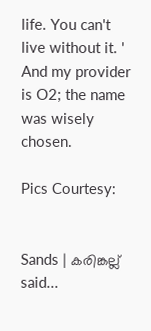life. You can't live without it. ' And my provider is O2; the name was wisely chosen.

Pics Courtesy:


Sands | കരിങ്കല്ല് said...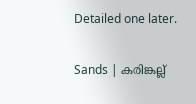Detailed one later.

Sands | കരിങ്കല്ല്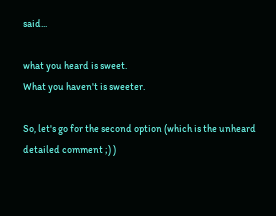said...

what you heard is sweet.
What you haven't is sweeter.

So, let's go for the second option (which is the unheard detailed comment ;) )